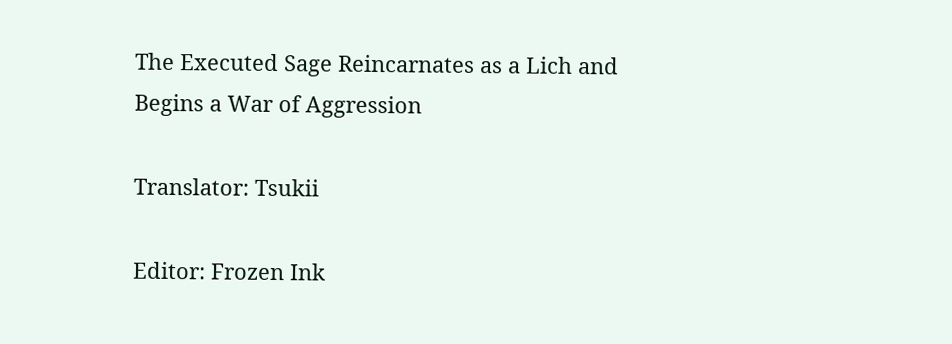The Executed Sage Reincarnates as a Lich and Begins a War of Aggression

Translator: Tsukii

Editor: Frozen Ink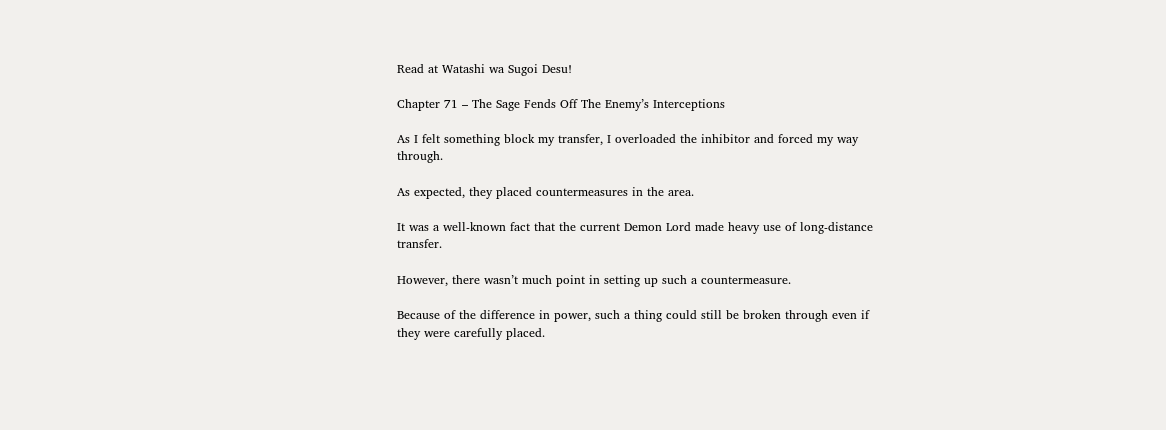Read at Watashi wa Sugoi Desu!

Chapter 71 – The Sage Fends Off The Enemy’s Interceptions

As I felt something block my transfer, I overloaded the inhibitor and forced my way through.

As expected, they placed countermeasures in the area.

It was a well-known fact that the current Demon Lord made heavy use of long-distance transfer.

However, there wasn’t much point in setting up such a countermeasure.

Because of the difference in power, such a thing could still be broken through even if they were carefully placed.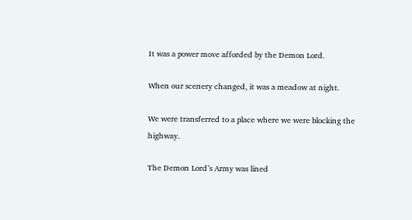It was a power move afforded by the Demon Lord.

When our scenery changed, it was a meadow at night.

We were transferred to a place where we were blocking the highway.

The Demon Lord’s Army was lined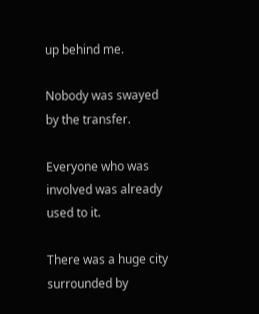up behind me.

Nobody was swayed by the transfer.

Everyone who was involved was already used to it.

There was a huge city surrounded by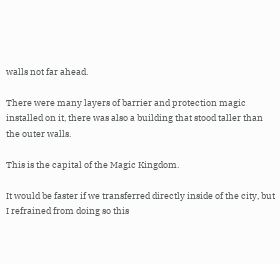walls not far ahead.

There were many layers of barrier and protection magic installed on it, there was also a building that stood taller than the outer walls.

This is the capital of the Magic Kingdom.

It would be faster if we transferred directly inside of the city, but I refrained from doing so this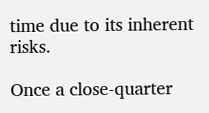time due to its inherent risks.

Once a close-quarter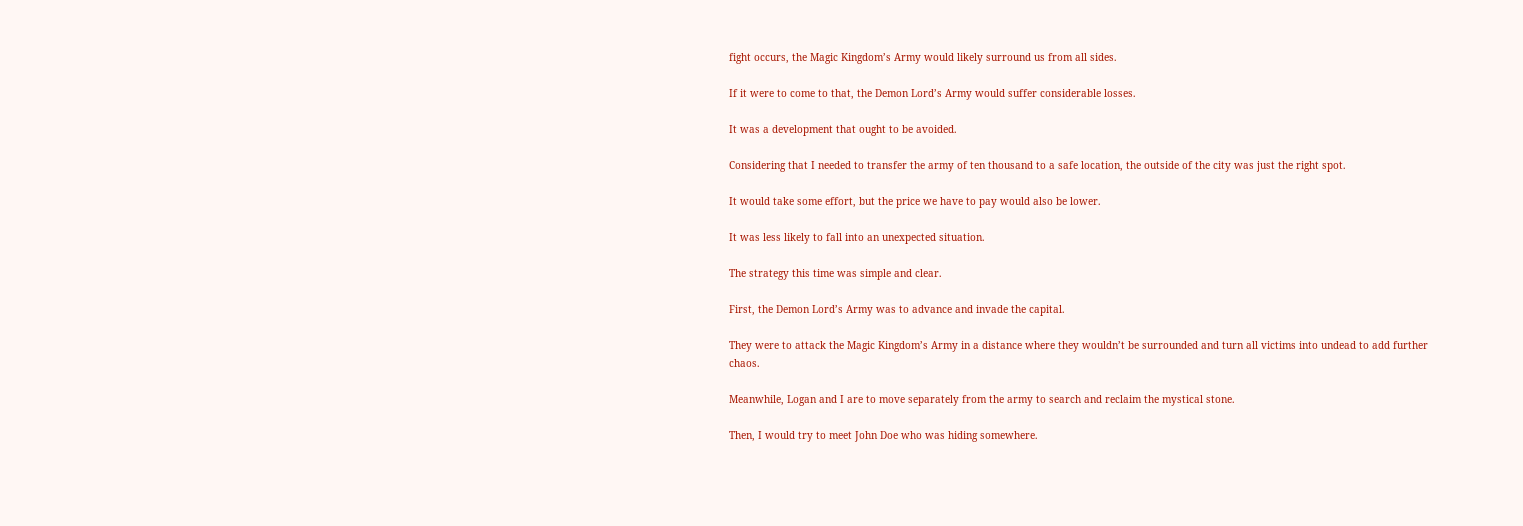fight occurs, the Magic Kingdom’s Army would likely surround us from all sides.

If it were to come to that, the Demon Lord’s Army would suffer considerable losses.

It was a development that ought to be avoided.

Considering that I needed to transfer the army of ten thousand to a safe location, the outside of the city was just the right spot.

It would take some effort, but the price we have to pay would also be lower.

It was less likely to fall into an unexpected situation.

The strategy this time was simple and clear.

First, the Demon Lord’s Army was to advance and invade the capital.

They were to attack the Magic Kingdom’s Army in a distance where they wouldn’t be surrounded and turn all victims into undead to add further chaos.

Meanwhile, Logan and I are to move separately from the army to search and reclaim the mystical stone.

Then, I would try to meet John Doe who was hiding somewhere.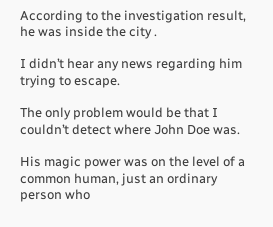According to the investigation result, he was inside the city .

I didn’t hear any news regarding him trying to escape.

The only problem would be that I couldn’t detect where John Doe was.

His magic power was on the level of a common human, just an ordinary person who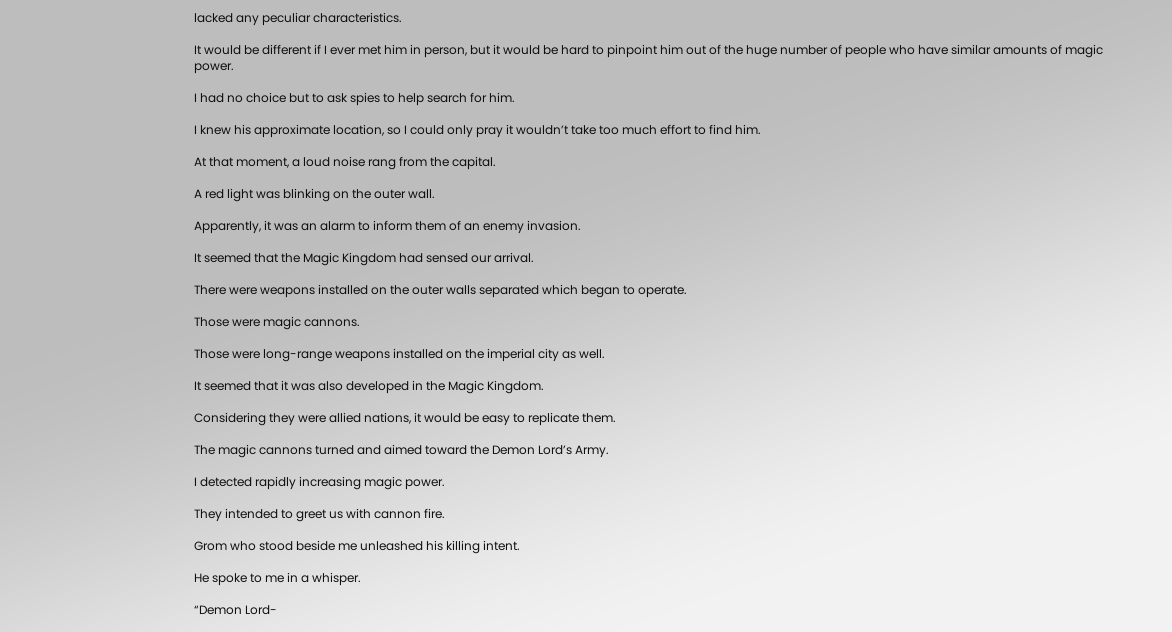lacked any peculiar characteristics.

It would be different if I ever met him in person, but it would be hard to pinpoint him out of the huge number of people who have similar amounts of magic power.

I had no choice but to ask spies to help search for him.

I knew his approximate location, so I could only pray it wouldn’t take too much effort to find him.

At that moment, a loud noise rang from the capital.

A red light was blinking on the outer wall.

Apparently, it was an alarm to inform them of an enemy invasion.

It seemed that the Magic Kingdom had sensed our arrival.

There were weapons installed on the outer walls separated which began to operate.

Those were magic cannons.

Those were long-range weapons installed on the imperial city as well.

It seemed that it was also developed in the Magic Kingdom.

Considering they were allied nations, it would be easy to replicate them.

The magic cannons turned and aimed toward the Demon Lord’s Army.

I detected rapidly increasing magic power.

They intended to greet us with cannon fire.

Grom who stood beside me unleashed his killing intent.

He spoke to me in a whisper.

“Demon Lord-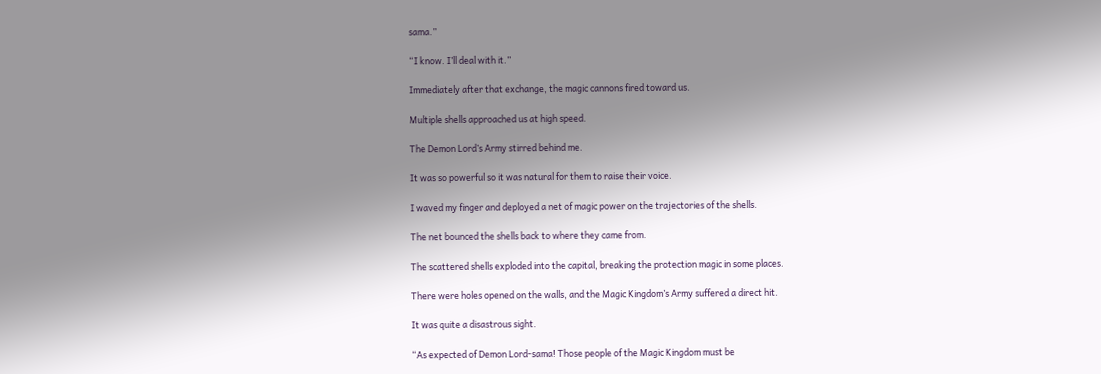sama.”

“I know. I’ll deal with it.”

Immediately after that exchange, the magic cannons fired toward us.

Multiple shells approached us at high speed.

The Demon Lord’s Army stirred behind me.

It was so powerful so it was natural for them to raise their voice.

I waved my finger and deployed a net of magic power on the trajectories of the shells.

The net bounced the shells back to where they came from.

The scattered shells exploded into the capital, breaking the protection magic in some places.

There were holes opened on the walls, and the Magic Kingdom’s Army suffered a direct hit.

It was quite a disastrous sight.

“As expected of Demon Lord-sama! Those people of the Magic Kingdom must be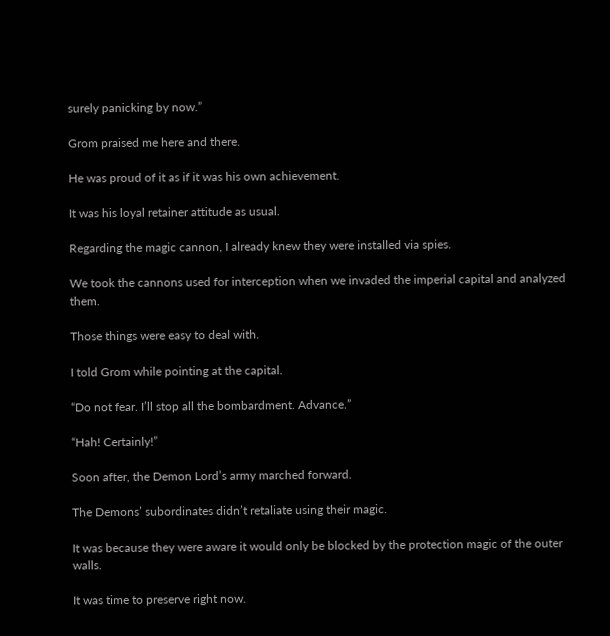surely panicking by now.”

Grom praised me here and there.

He was proud of it as if it was his own achievement.

It was his loyal retainer attitude as usual.

Regarding the magic cannon, I already knew they were installed via spies.

We took the cannons used for interception when we invaded the imperial capital and analyzed them.

Those things were easy to deal with.

I told Grom while pointing at the capital.

“Do not fear. I’ll stop all the bombardment. Advance.”

“Hah! Certainly!”

Soon after, the Demon Lord’s army marched forward.

The Demons’ subordinates didn’t retaliate using their magic.

It was because they were aware it would only be blocked by the protection magic of the outer walls.

It was time to preserve right now.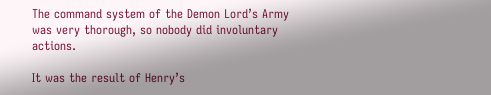The command system of the Demon Lord’s Army was very thorough, so nobody did involuntary actions.

It was the result of Henry’s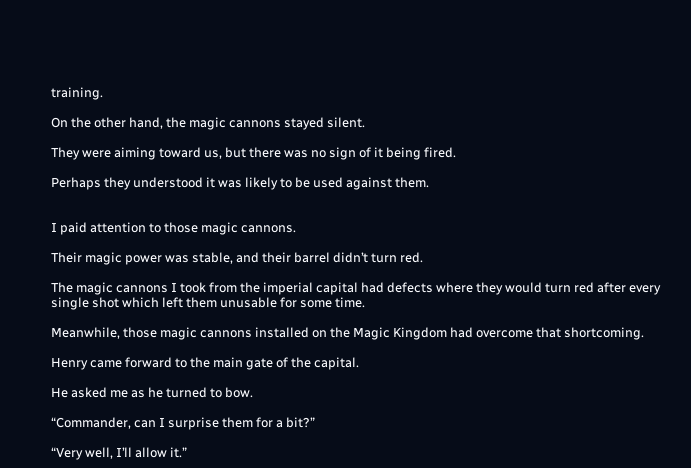training.

On the other hand, the magic cannons stayed silent.

They were aiming toward us, but there was no sign of it being fired.

Perhaps they understood it was likely to be used against them.


I paid attention to those magic cannons.

Their magic power was stable, and their barrel didn’t turn red.

The magic cannons I took from the imperial capital had defects where they would turn red after every single shot which left them unusable for some time.

Meanwhile, those magic cannons installed on the Magic Kingdom had overcome that shortcoming.

Henry came forward to the main gate of the capital.

He asked me as he turned to bow.

“Commander, can I surprise them for a bit?”

“Very well, I’ll allow it.”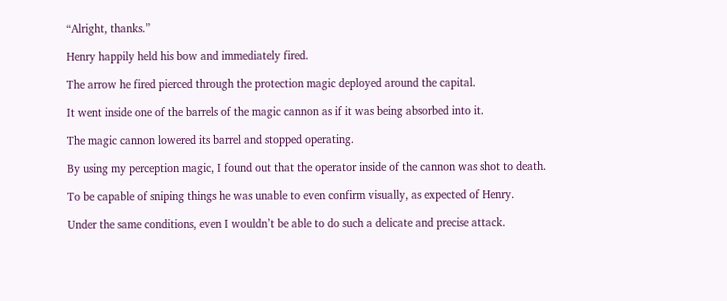“Alright, thanks.”

Henry happily held his bow and immediately fired.

The arrow he fired pierced through the protection magic deployed around the capital.

It went inside one of the barrels of the magic cannon as if it was being absorbed into it.

The magic cannon lowered its barrel and stopped operating.

By using my perception magic, I found out that the operator inside of the cannon was shot to death.

To be capable of sniping things he was unable to even confirm visually, as expected of Henry.

Under the same conditions, even I wouldn’t be able to do such a delicate and precise attack.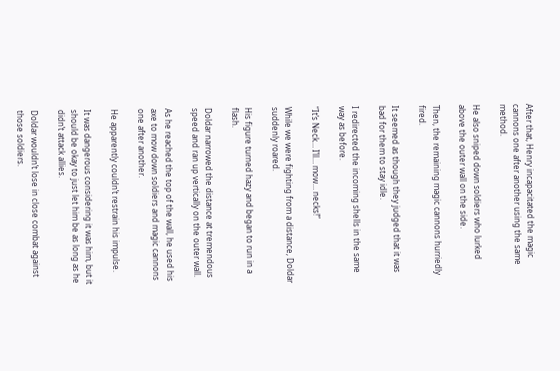After that, Henry incapacitated the magic cannons one after another using the same method.

He also sniped down soldiers who lurked above the outer wall on the side.

Then, the remaining magic cannons hurriedly fired.

It seemed as though they judged that it was bad for them to stay idle.

I redirected the incoming shells in the same way as before.

“It’s Neck… I’ll… mow… necks!”

While we were fighting from a distance, Doldar suddenly roared.

His figure turned hazy and began to run in a flash.

Doldar narrowed the distance at tremendous speed and ran up vertically on the outer wall.

As he reached the top of the wall, he used his axe to mow down soldiers and magic cannons one after another.

He apparently couldn’t restrain his impulse.

It was dangerous considering it was him, but it should be okay to just let him be as long as he didn’t attack allies.

Doldar wouldn’t lose in close combat against those soldiers.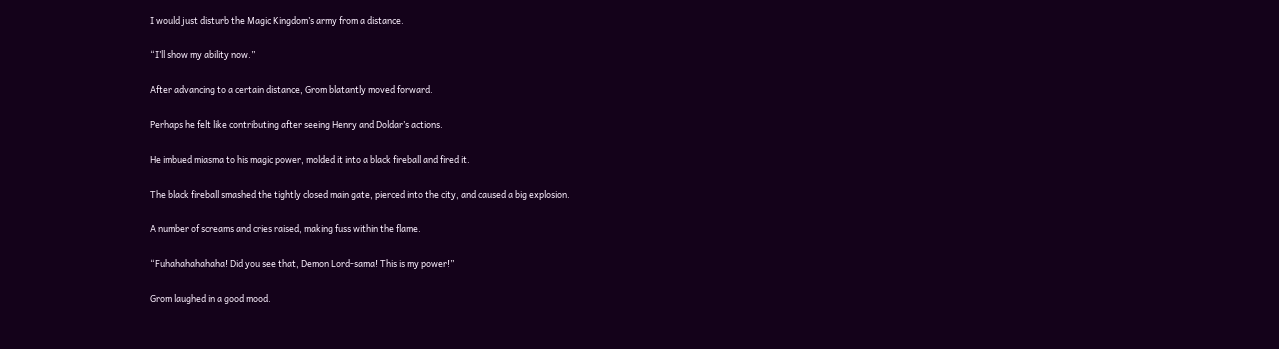I would just disturb the Magic Kingdom’s army from a distance.

“I’ll show my ability now.”

After advancing to a certain distance, Grom blatantly moved forward.

Perhaps he felt like contributing after seeing Henry and Doldar’s actions.

He imbued miasma to his magic power, molded it into a black fireball and fired it.

The black fireball smashed the tightly closed main gate, pierced into the city, and caused a big explosion.

A number of screams and cries raised, making fuss within the flame.

“Fuhahahahahaha! Did you see that, Demon Lord-sama! This is my power!”

Grom laughed in a good mood.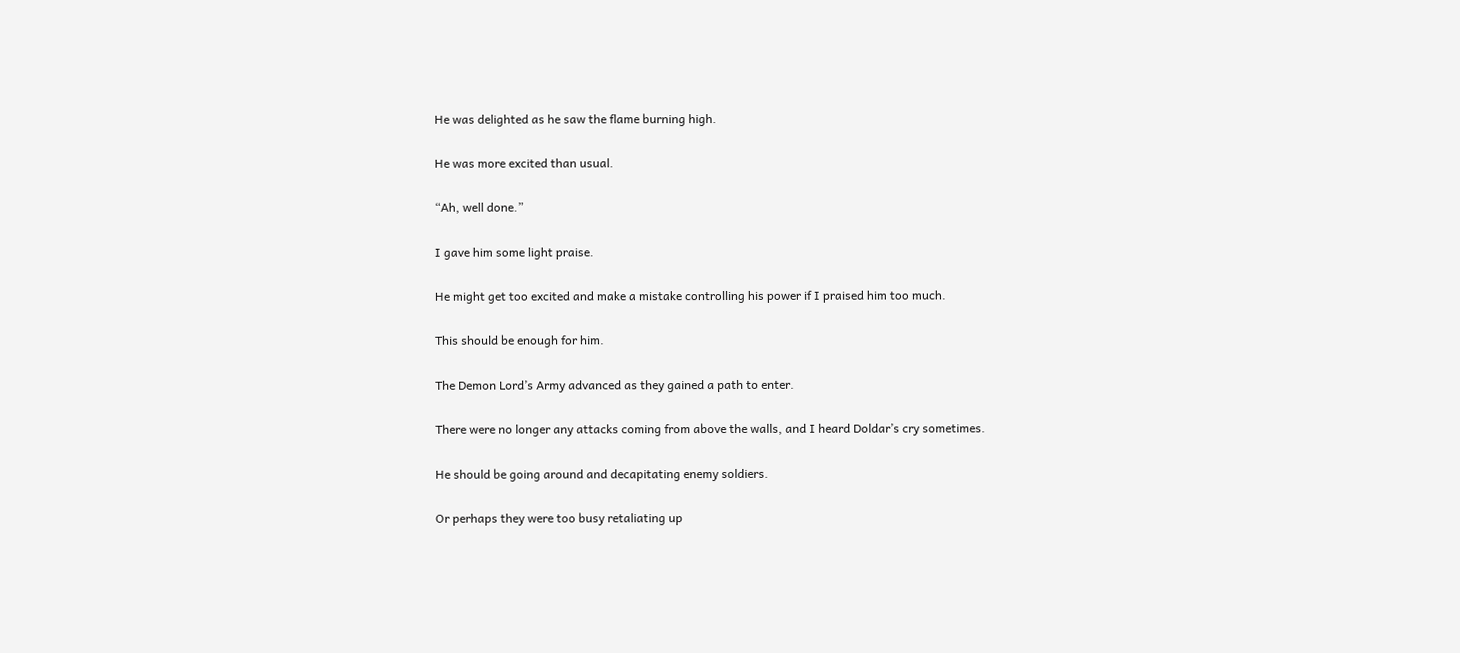He was delighted as he saw the flame burning high.

He was more excited than usual.

“Ah, well done.”

I gave him some light praise.

He might get too excited and make a mistake controlling his power if I praised him too much.

This should be enough for him.

The Demon Lord’s Army advanced as they gained a path to enter.

There were no longer any attacks coming from above the walls, and I heard Doldar’s cry sometimes.

He should be going around and decapitating enemy soldiers.

Or perhaps they were too busy retaliating up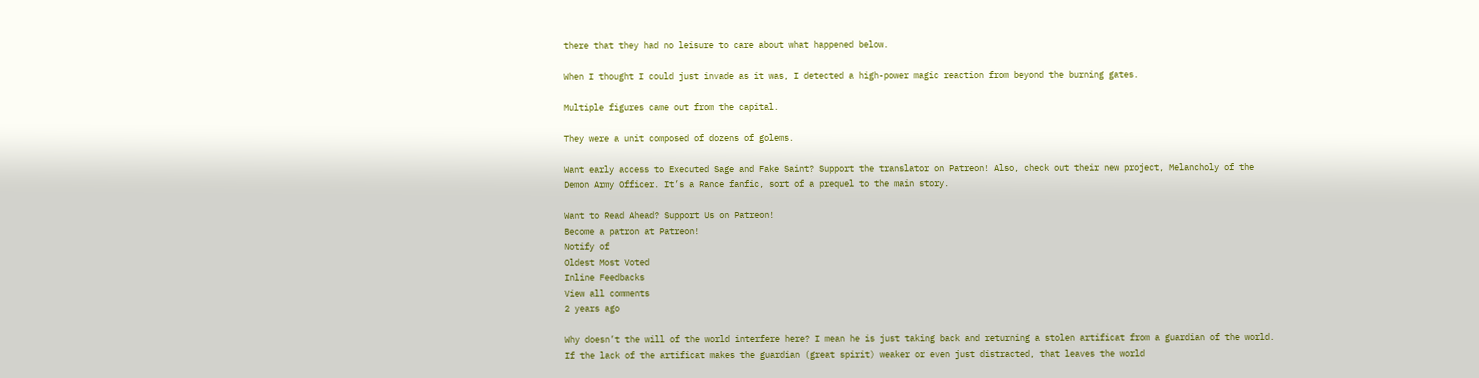there that they had no leisure to care about what happened below.

When I thought I could just invade as it was, I detected a high-power magic reaction from beyond the burning gates.

Multiple figures came out from the capital.

They were a unit composed of dozens of golems.

Want early access to Executed Sage and Fake Saint? Support the translator on Patreon! Also, check out their new project, Melancholy of the Demon Army Officer. It’s a Rance fanfic, sort of a prequel to the main story.

Want to Read Ahead? Support Us on Patreon!
Become a patron at Patreon!
Notify of
Oldest Most Voted
Inline Feedbacks
View all comments
2 years ago

Why doesn’t the will of the world interfere here? I mean he is just taking back and returning a stolen artificat from a guardian of the world. If the lack of the artificat makes the guardian (great spirit) weaker or even just distracted, that leaves the world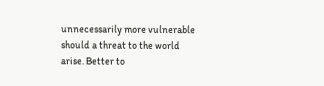unnecessarily more vulnerable should a threat to the world arise. Better to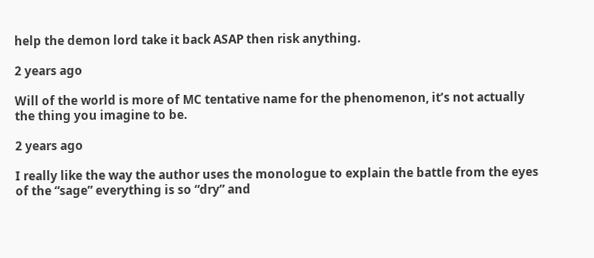help the demon lord take it back ASAP then risk anything.

2 years ago

Will of the world is more of MC tentative name for the phenomenon, it’s not actually the thing you imagine to be.

2 years ago

I really like the way the author uses the monologue to explain the battle from the eyes of the “sage” everything is so “dry” and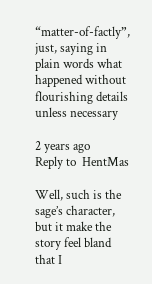“matter-of-factly”, just, saying in plain words what happened without flourishing details unless necessary

2 years ago
Reply to  HentMas

Well, such is the sage’s character, but it make the story feel bland that I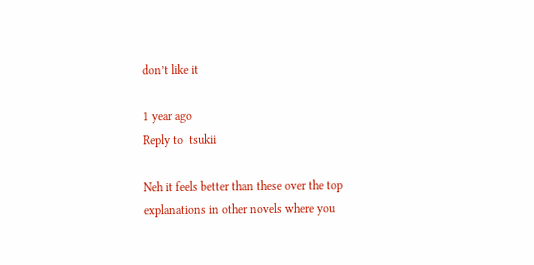don’t like it

1 year ago
Reply to  tsukii

Neh it feels better than these over the top explanations in other novels where you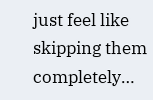just feel like skipping them completely…